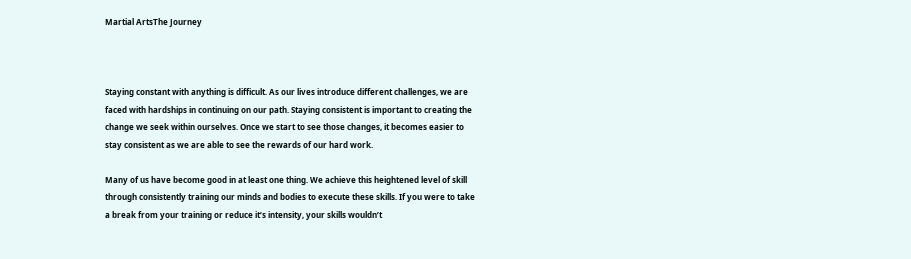Martial ArtsThe Journey



Staying constant with anything is difficult. As our lives introduce different challenges, we are faced with hardships in continuing on our path. Staying consistent is important to creating the change we seek within ourselves. Once we start to see those changes, it becomes easier to stay consistent as we are able to see the rewards of our hard work.

Many of us have become good in at least one thing. We achieve this heightened level of skill through consistently training our minds and bodies to execute these skills. If you were to take a break from your training or reduce it’s intensity, your skills wouldn’t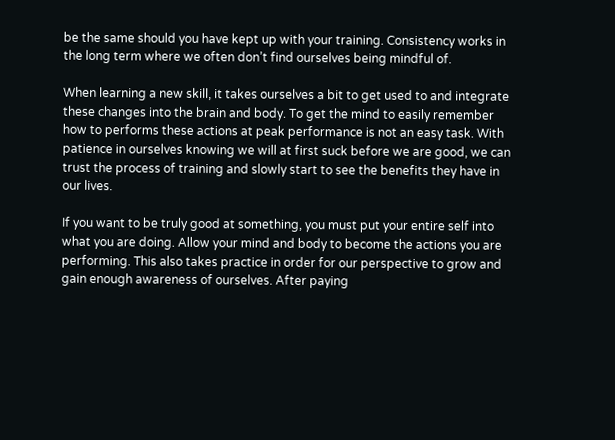be the same should you have kept up with your training. Consistency works in the long term where we often don’t find ourselves being mindful of.

When learning a new skill, it takes ourselves a bit to get used to and integrate these changes into the brain and body. To get the mind to easily remember how to performs these actions at peak performance is not an easy task. With patience in ourselves knowing we will at first suck before we are good, we can trust the process of training and slowly start to see the benefits they have in our lives.

If you want to be truly good at something, you must put your entire self into what you are doing. Allow your mind and body to become the actions you are performing. This also takes practice in order for our perspective to grow and gain enough awareness of ourselves. After paying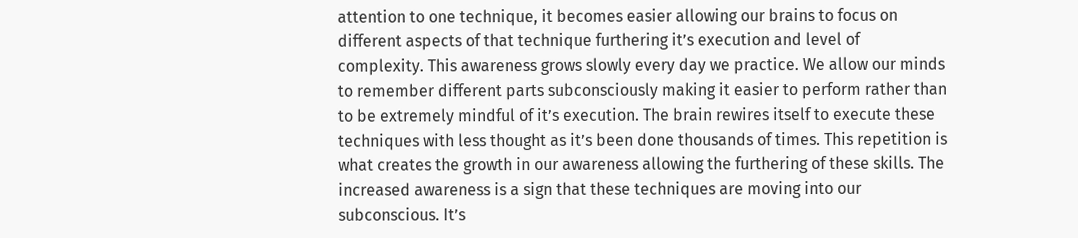attention to one technique, it becomes easier allowing our brains to focus on different aspects of that technique furthering it’s execution and level of complexity. This awareness grows slowly every day we practice. We allow our minds to remember different parts subconsciously making it easier to perform rather than to be extremely mindful of it’s execution. The brain rewires itself to execute these techniques with less thought as it’s been done thousands of times. This repetition is what creates the growth in our awareness allowing the furthering of these skills. The increased awareness is a sign that these techniques are moving into our subconscious. It’s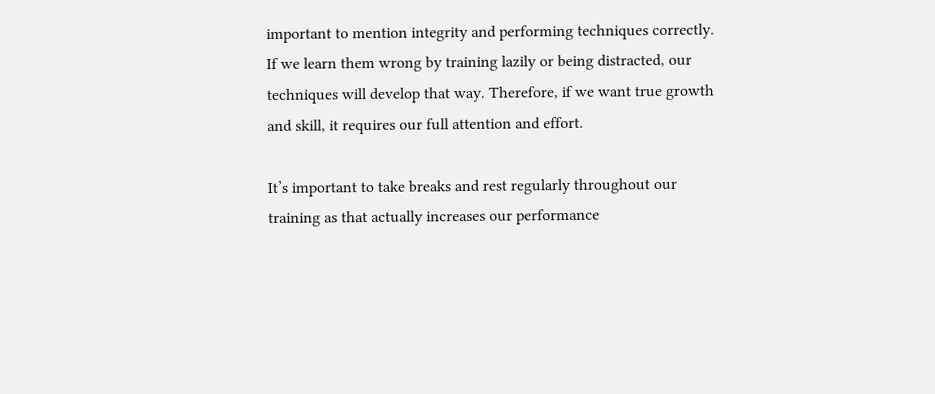important to mention integrity and performing techniques correctly. If we learn them wrong by training lazily or being distracted, our techniques will develop that way. Therefore, if we want true growth and skill, it requires our full attention and effort.

It’s important to take breaks and rest regularly throughout our training as that actually increases our performance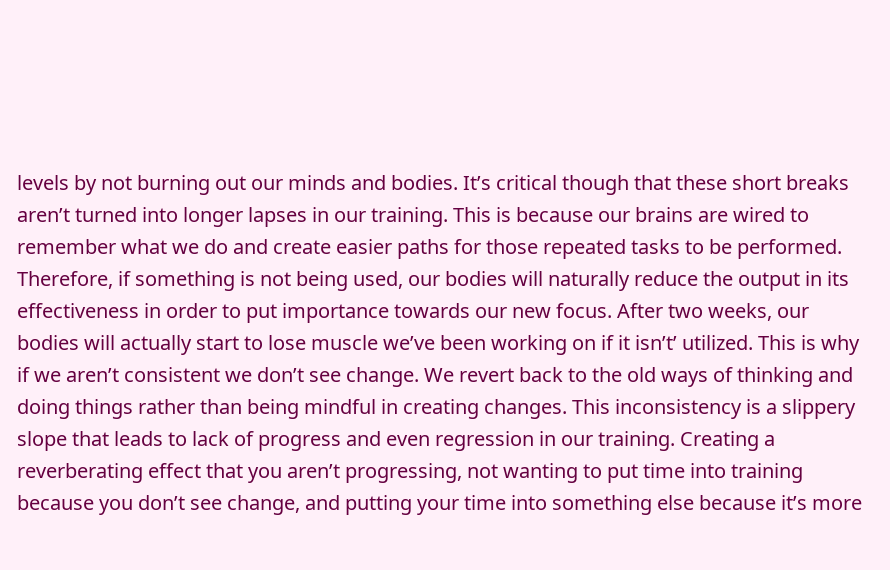levels by not burning out our minds and bodies. It’s critical though that these short breaks aren’t turned into longer lapses in our training. This is because our brains are wired to remember what we do and create easier paths for those repeated tasks to be performed. Therefore, if something is not being used, our bodies will naturally reduce the output in its effectiveness in order to put importance towards our new focus. After two weeks, our bodies will actually start to lose muscle we’ve been working on if it isn’t’ utilized. This is why if we aren’t consistent we don’t see change. We revert back to the old ways of thinking and doing things rather than being mindful in creating changes. This inconsistency is a slippery slope that leads to lack of progress and even regression in our training. Creating a reverberating effect that you aren’t progressing, not wanting to put time into training because you don’t see change, and putting your time into something else because it’s more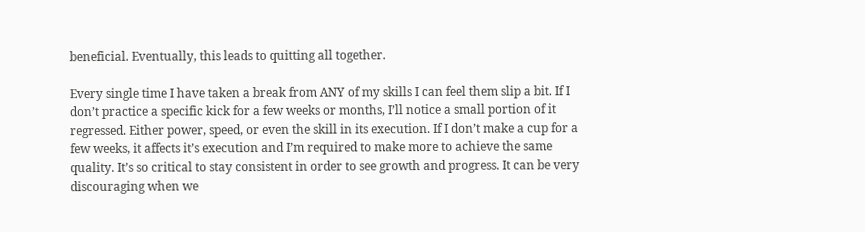beneficial. Eventually, this leads to quitting all together.

Every single time I have taken a break from ANY of my skills I can feel them slip a bit. If I don’t practice a specific kick for a few weeks or months, I’ll notice a small portion of it regressed. Either power, speed, or even the skill in its execution. If I don’t make a cup for a few weeks, it affects it’s execution and I’m required to make more to achieve the same quality. It’s so critical to stay consistent in order to see growth and progress. It can be very discouraging when we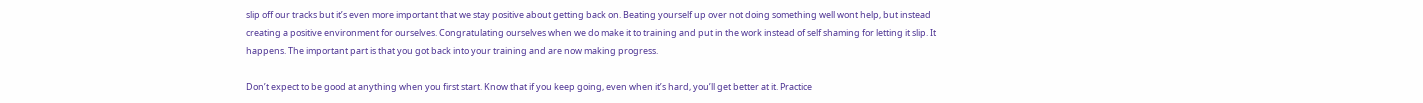slip off our tracks but it’s even more important that we stay positive about getting back on. Beating yourself up over not doing something well wont help, but instead creating a positive environment for ourselves. Congratulating ourselves when we do make it to training and put in the work instead of self shaming for letting it slip. It happens. The important part is that you got back into your training and are now making progress.

Don’t expect to be good at anything when you first start. Know that if you keep going, even when it’s hard, you’ll get better at it. Practice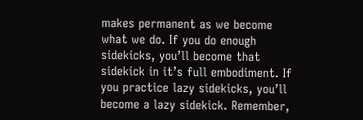makes permanent as we become what we do. If you do enough sidekicks, you’ll become that sidekick in it’s full embodiment. If you practice lazy sidekicks, you’ll become a lazy sidekick. Remember,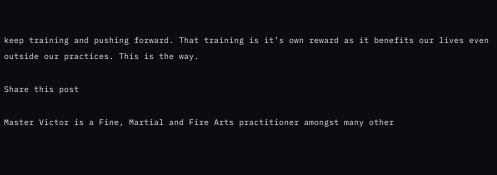keep training and pushing forward. That training is it’s own reward as it benefits our lives even outside our practices. This is the way.

Share this post

Master Victor is a Fine, Martial and Fire Arts practitioner amongst many other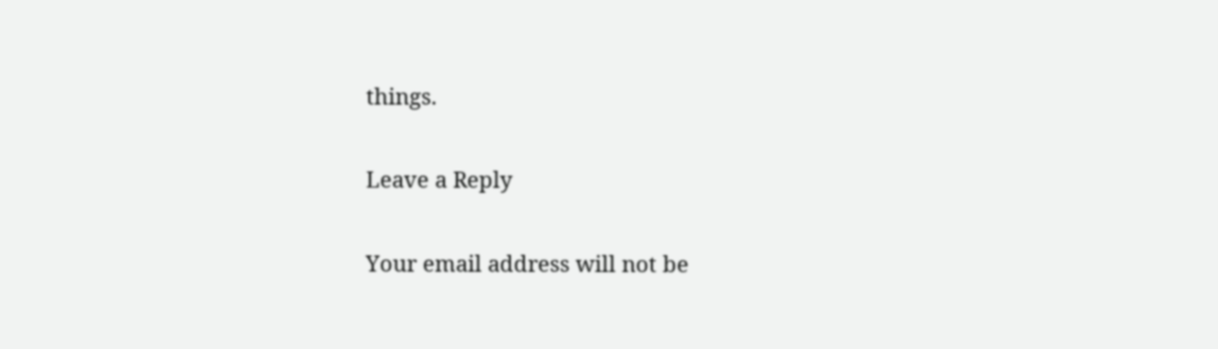things.

Leave a Reply

Your email address will not be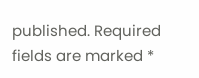published. Required fields are marked *